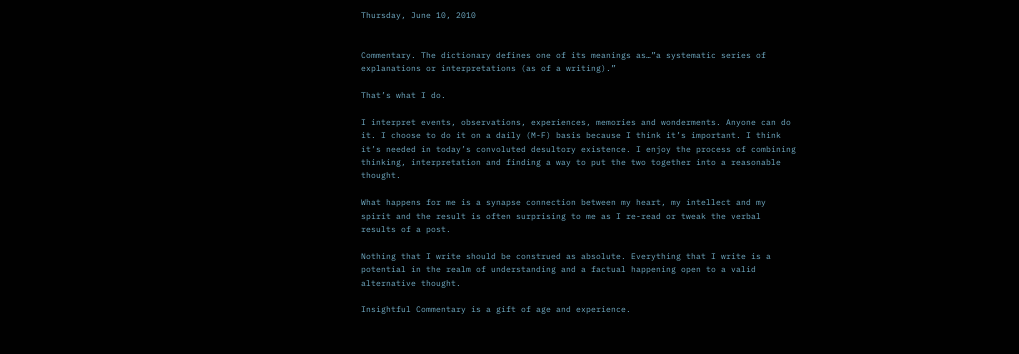Thursday, June 10, 2010


Commentary. The dictionary defines one of its meanings as…”a systematic series of explanations or interpretations (as of a writing).”

That’s what I do.

I interpret events, observations, experiences, memories and wonderments. Anyone can do it. I choose to do it on a daily (M-F) basis because I think it’s important. I think it’s needed in today’s convoluted desultory existence. I enjoy the process of combining thinking, interpretation and finding a way to put the two together into a reasonable thought.

What happens for me is a synapse connection between my heart, my intellect and my spirit and the result is often surprising to me as I re-read or tweak the verbal results of a post.

Nothing that I write should be construed as absolute. Everything that I write is a potential in the realm of understanding and a factual happening open to a valid alternative thought.

Insightful Commentary is a gift of age and experience.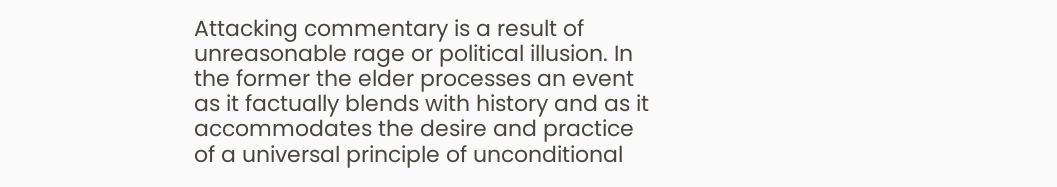Attacking commentary is a result of unreasonable rage or political illusion. In the former the elder processes an event as it factually blends with history and as it accommodates the desire and practice of a universal principle of unconditional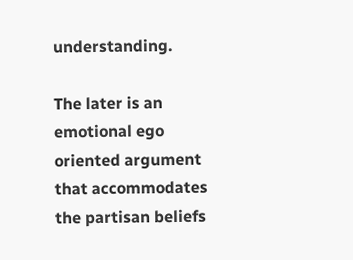understanding.

The later is an emotional ego oriented argument that accommodates the partisan beliefs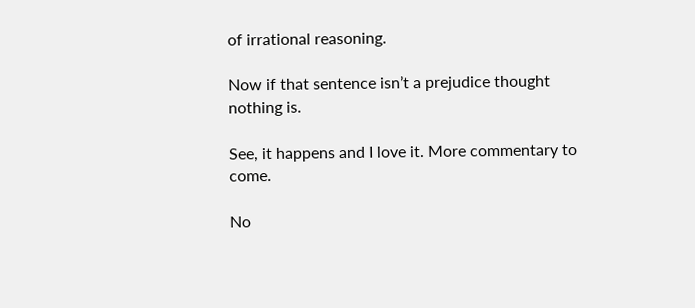of irrational reasoning.

Now if that sentence isn’t a prejudice thought nothing is.

See, it happens and I love it. More commentary to come.

No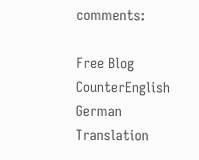comments:

Free Blog CounterEnglish German Translation